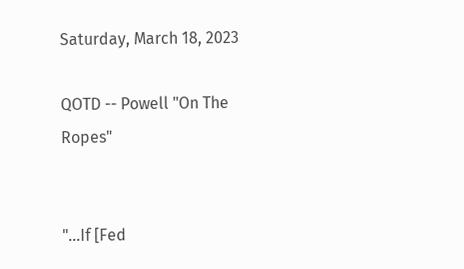Saturday, March 18, 2023

QOTD -- Powell "On The Ropes"


"...If [Fed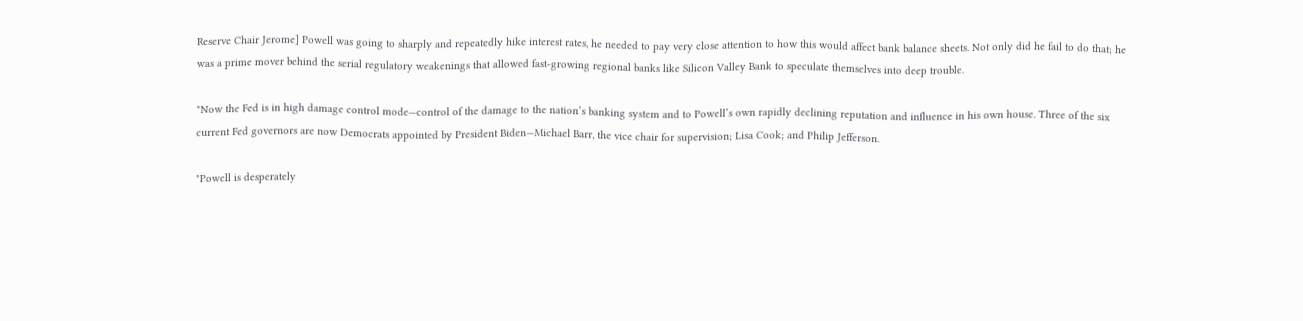Reserve Chair Jerome] Powell was going to sharply and repeatedly hike interest rates, he needed to pay very close attention to how this would affect bank balance sheets. Not only did he fail to do that; he was a prime mover behind the serial regulatory weakenings that allowed fast-growing regional banks like Silicon Valley Bank to speculate themselves into deep trouble.

"Now the Fed is in high damage control mode—control of the damage to the nation’s banking system and to Powell’s own rapidly declining reputation and influence in his own house. Three of the six current Fed governors are now Democrats appointed by President Biden—Michael Barr, the vice chair for supervision; Lisa Cook; and Philip Jefferson.

"Powell is desperately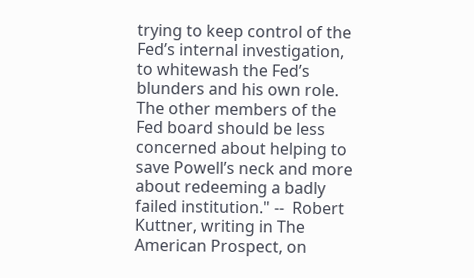trying to keep control of the Fed’s internal investigation, to whitewash the Fed’s blunders and his own role. The other members of the Fed board should be less concerned about helping to save Powell’s neck and more about redeeming a badly failed institution." --  Robert Kuttner, writing in The American Prospect, on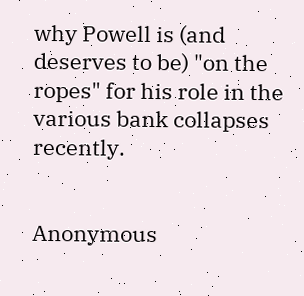why Powell is (and deserves to be) "on the ropes" for his role in the various bank collapses recently.


Anonymous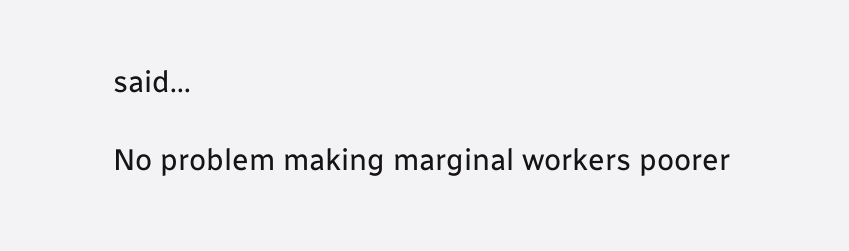said...

No problem making marginal workers poorer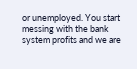or unemployed. You start messing with the bank system profits and we are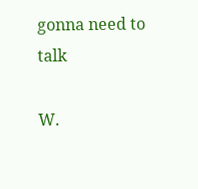gonna need to talk

W.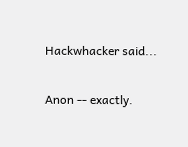Hackwhacker said...

Anon -- exactly.